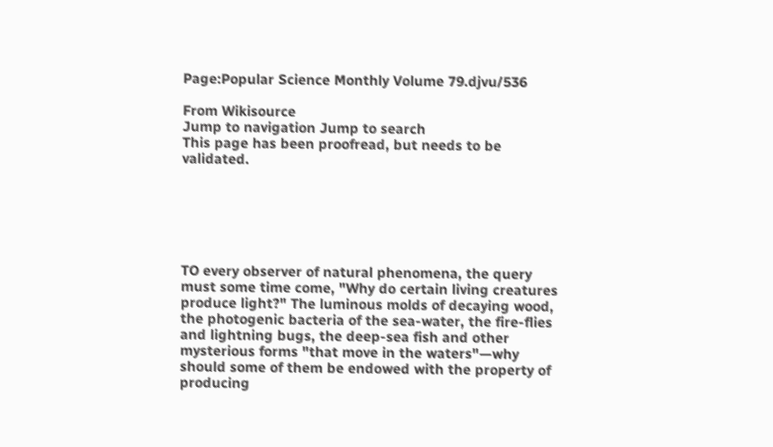Page:Popular Science Monthly Volume 79.djvu/536

From Wikisource
Jump to navigation Jump to search
This page has been proofread, but needs to be validated.






TO every observer of natural phenomena, the query must some time come, "Why do certain living creatures produce light?" The luminous molds of decaying wood, the photogenic bacteria of the sea-water, the fire-flies and lightning bugs, the deep-sea fish and other mysterious forms "that move in the waters"—why should some of them be endowed with the property of producing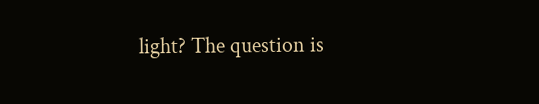light? The question is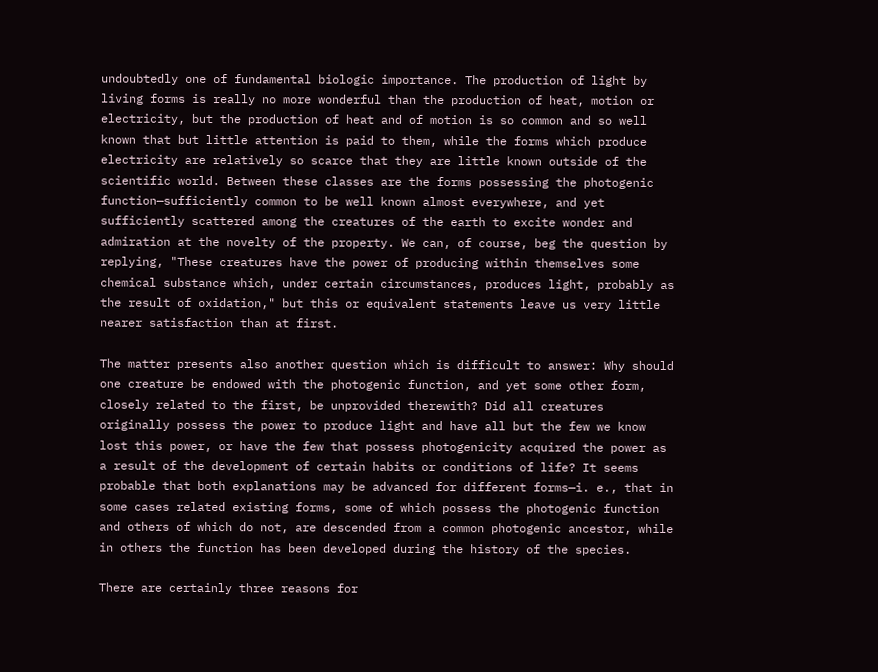undoubtedly one of fundamental biologic importance. The production of light by living forms is really no more wonderful than the production of heat, motion or electricity, but the production of heat and of motion is so common and so well known that but little attention is paid to them, while the forms which produce electricity are relatively so scarce that they are little known outside of the scientific world. Between these classes are the forms possessing the photogenic function—sufficiently common to be well known almost everywhere, and yet sufficiently scattered among the creatures of the earth to excite wonder and admiration at the novelty of the property. We can, of course, beg the question by replying, "These creatures have the power of producing within themselves some chemical substance which, under certain circumstances, produces light, probably as the result of oxidation," but this or equivalent statements leave us very little nearer satisfaction than at first.

The matter presents also another question which is difficult to answer: Why should one creature be endowed with the photogenic function, and yet some other form, closely related to the first, be unprovided therewith? Did all creatures originally possess the power to produce light and have all but the few we know lost this power, or have the few that possess photogenicity acquired the power as a result of the development of certain habits or conditions of life? It seems probable that both explanations may be advanced for different forms—i. e., that in some cases related existing forms, some of which possess the photogenic function and others of which do not, are descended from a common photogenic ancestor, while in others the function has been developed during the history of the species.

There are certainly three reasons for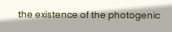the existence of the photogenic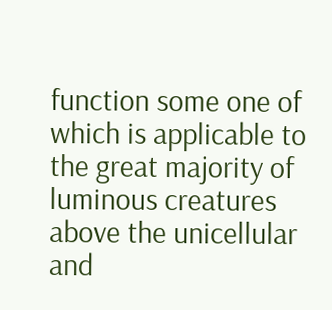function some one of which is applicable to the great majority of luminous creatures above the unicellular and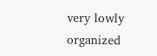very lowly organized